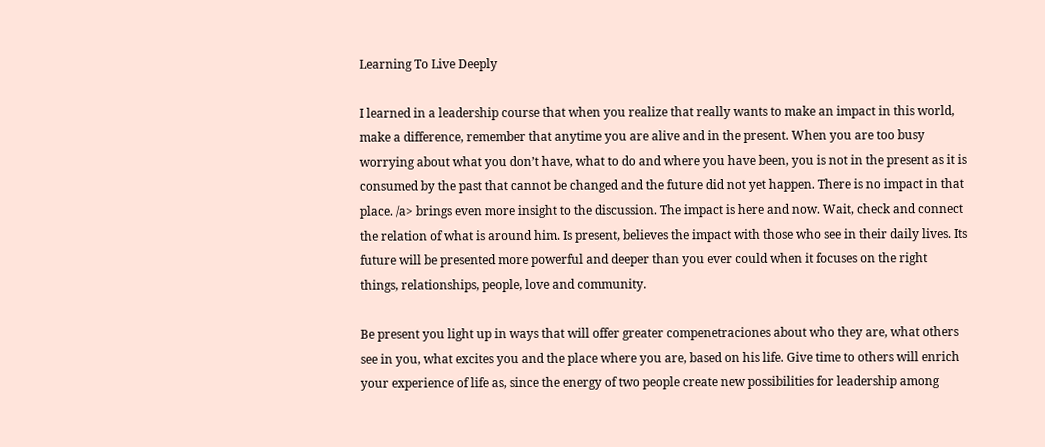Learning To Live Deeply

I learned in a leadership course that when you realize that really wants to make an impact in this world, make a difference, remember that anytime you are alive and in the present. When you are too busy worrying about what you don’t have, what to do and where you have been, you is not in the present as it is consumed by the past that cannot be changed and the future did not yet happen. There is no impact in that place. /a> brings even more insight to the discussion. The impact is here and now. Wait, check and connect the relation of what is around him. Is present, believes the impact with those who see in their daily lives. Its future will be presented more powerful and deeper than you ever could when it focuses on the right things, relationships, people, love and community.

Be present you light up in ways that will offer greater compenetraciones about who they are, what others see in you, what excites you and the place where you are, based on his life. Give time to others will enrich your experience of life as, since the energy of two people create new possibilities for leadership among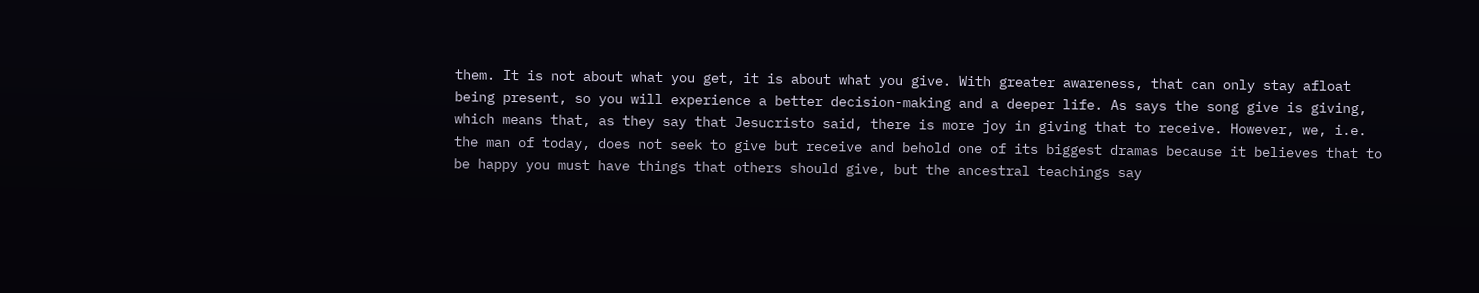them. It is not about what you get, it is about what you give. With greater awareness, that can only stay afloat being present, so you will experience a better decision-making and a deeper life. As says the song give is giving, which means that, as they say that Jesucristo said, there is more joy in giving that to receive. However, we, i.e. the man of today, does not seek to give but receive and behold one of its biggest dramas because it believes that to be happy you must have things that others should give, but the ancestral teachings say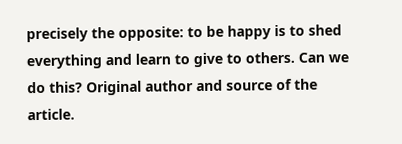precisely the opposite: to be happy is to shed everything and learn to give to others. Can we do this? Original author and source of the article.